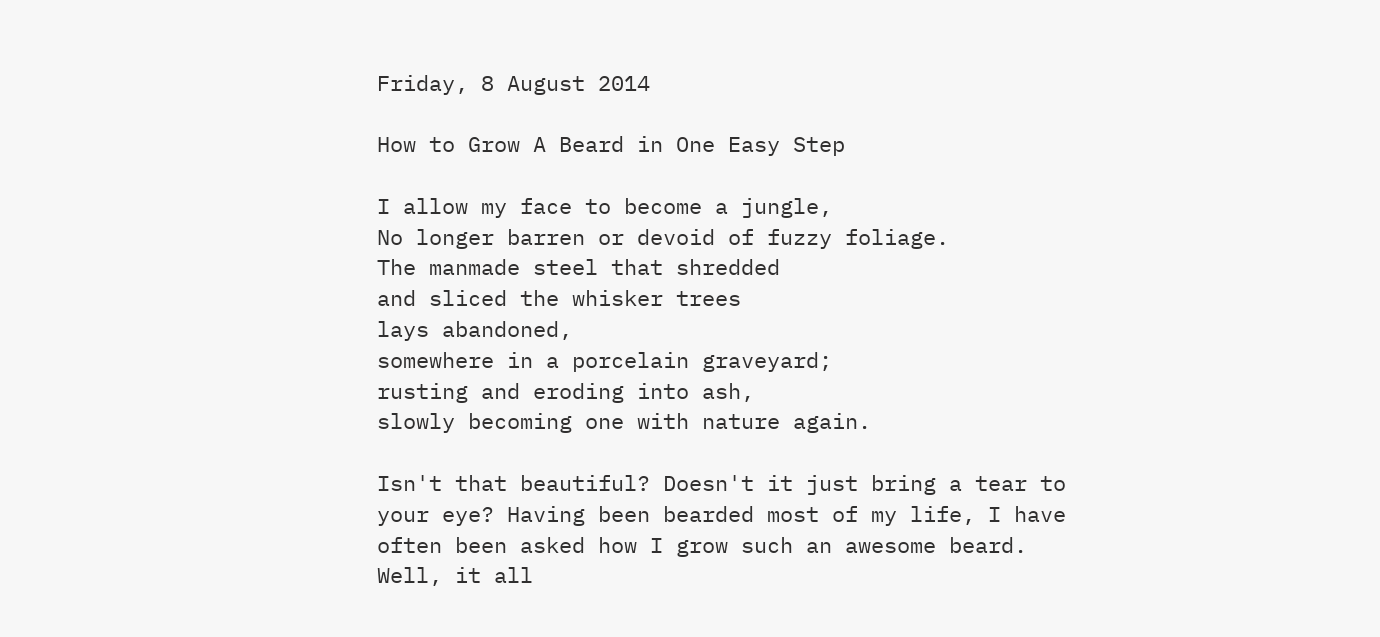Friday, 8 August 2014

How to Grow A Beard in One Easy Step

I allow my face to become a jungle,
No longer barren or devoid of fuzzy foliage.
The manmade steel that shredded
and sliced the whisker trees
lays abandoned,
somewhere in a porcelain graveyard;
rusting and eroding into ash,
slowly becoming one with nature again.

Isn't that beautiful? Doesn't it just bring a tear to your eye? Having been bearded most of my life, I have often been asked how I grow such an awesome beard. Well, it all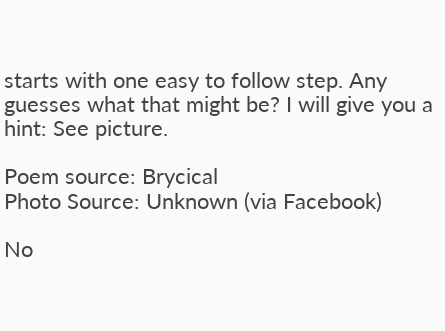starts with one easy to follow step. Any guesses what that might be? I will give you a hint: See picture.

Poem source: Brycical
Photo Source: Unknown (via Facebook)

No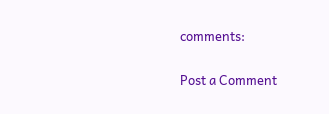comments:

Post a Comment